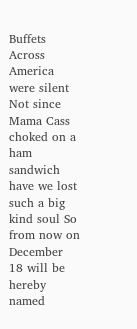Buffets Across America were silent Not since Mama Cass choked on a ham sandwich have we lost such a big kind soul So from now on December 18 will be hereby named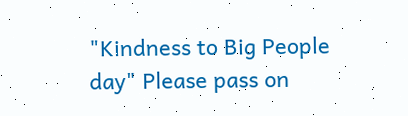"Kindness to Big People day" Please pass on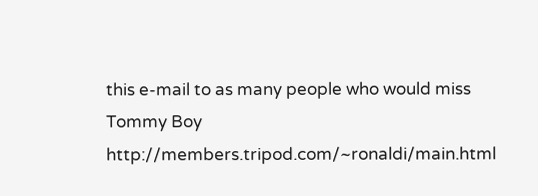this e-mail to as many people who would miss Tommy Boy http://members.tripod.com/~ronaldi/main.html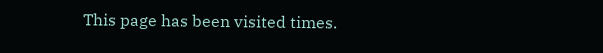This page has been visited times.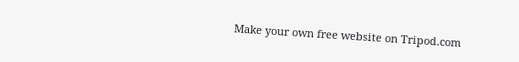Make your own free website on Tripod.com